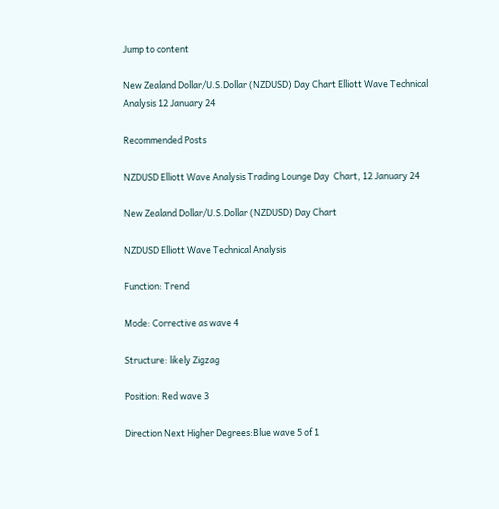Jump to content

New Zealand Dollar/U.S.Dollar (NZDUSD) Day Chart Elliott Wave Technical Analysis 12 January 24

Recommended Posts

NZDUSD Elliott Wave Analysis Trading Lounge Day  Chart, 12 January 24

New Zealand Dollar/U.S.Dollar (NZDUSD) Day Chart

NZDUSD Elliott Wave Technical Analysis

Function: Trend

Mode: Corrective as wave 4

Structure: likely Zigzag

Position: Red wave 3

Direction Next Higher Degrees:Blue wave 5 of 1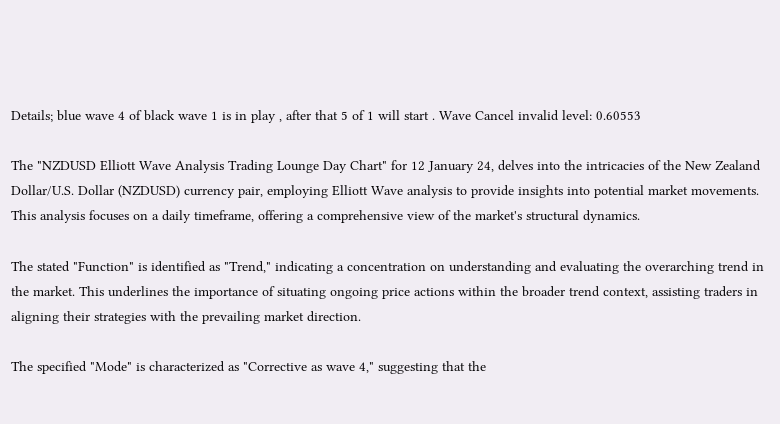Details; blue wave 4 of black wave 1 is in play , after that 5 of 1 will start . Wave Cancel invalid level: 0.60553

The "NZDUSD Elliott Wave Analysis Trading Lounge Day Chart" for 12 January 24, delves into the intricacies of the New Zealand Dollar/U.S. Dollar (NZDUSD) currency pair, employing Elliott Wave analysis to provide insights into potential market movements. This analysis focuses on a daily timeframe, offering a comprehensive view of the market's structural dynamics.

The stated "Function" is identified as "Trend," indicating a concentration on understanding and evaluating the overarching trend in the market. This underlines the importance of situating ongoing price actions within the broader trend context, assisting traders in aligning their strategies with the prevailing market direction.

The specified "Mode" is characterized as "Corrective as wave 4," suggesting that the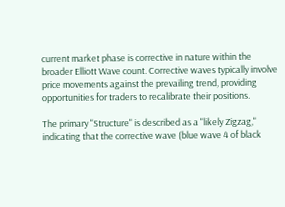current market phase is corrective in nature within the broader Elliott Wave count. Corrective waves typically involve price movements against the prevailing trend, providing opportunities for traders to recalibrate their positions.

The primary "Structure" is described as a "likely Zigzag," indicating that the corrective wave (blue wave 4 of black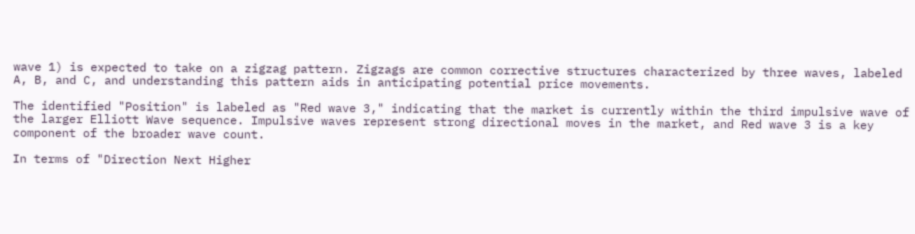wave 1) is expected to take on a zigzag pattern. Zigzags are common corrective structures characterized by three waves, labeled A, B, and C, and understanding this pattern aids in anticipating potential price movements.

The identified "Position" is labeled as "Red wave 3," indicating that the market is currently within the third impulsive wave of the larger Elliott Wave sequence. Impulsive waves represent strong directional moves in the market, and Red wave 3 is a key component of the broader wave count.

In terms of "Direction Next Higher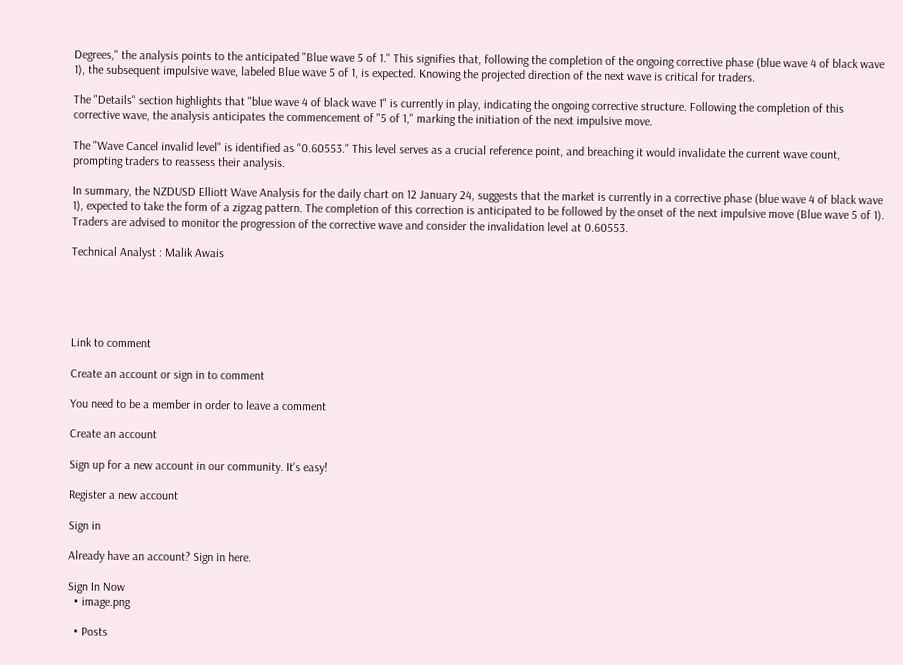Degrees," the analysis points to the anticipated "Blue wave 5 of 1." This signifies that, following the completion of the ongoing corrective phase (blue wave 4 of black wave 1), the subsequent impulsive wave, labeled Blue wave 5 of 1, is expected. Knowing the projected direction of the next wave is critical for traders.

The "Details" section highlights that "blue wave 4 of black wave 1" is currently in play, indicating the ongoing corrective structure. Following the completion of this corrective wave, the analysis anticipates the commencement of "5 of 1," marking the initiation of the next impulsive move.

The "Wave Cancel invalid level" is identified as "0.60553." This level serves as a crucial reference point, and breaching it would invalidate the current wave count, prompting traders to reassess their analysis.

In summary, the NZDUSD Elliott Wave Analysis for the daily chart on 12 January 24, suggests that the market is currently in a corrective phase (blue wave 4 of black wave 1), expected to take the form of a zigzag pattern. The completion of this correction is anticipated to be followed by the onset of the next impulsive move (Blue wave 5 of 1). Traders are advised to monitor the progression of the corrective wave and consider the invalidation level at 0.60553.

Technical Analyst : Malik Awais





Link to comment

Create an account or sign in to comment

You need to be a member in order to leave a comment

Create an account

Sign up for a new account in our community. It's easy!

Register a new account

Sign in

Already have an account? Sign in here.

Sign In Now
  • image.png

  • Posts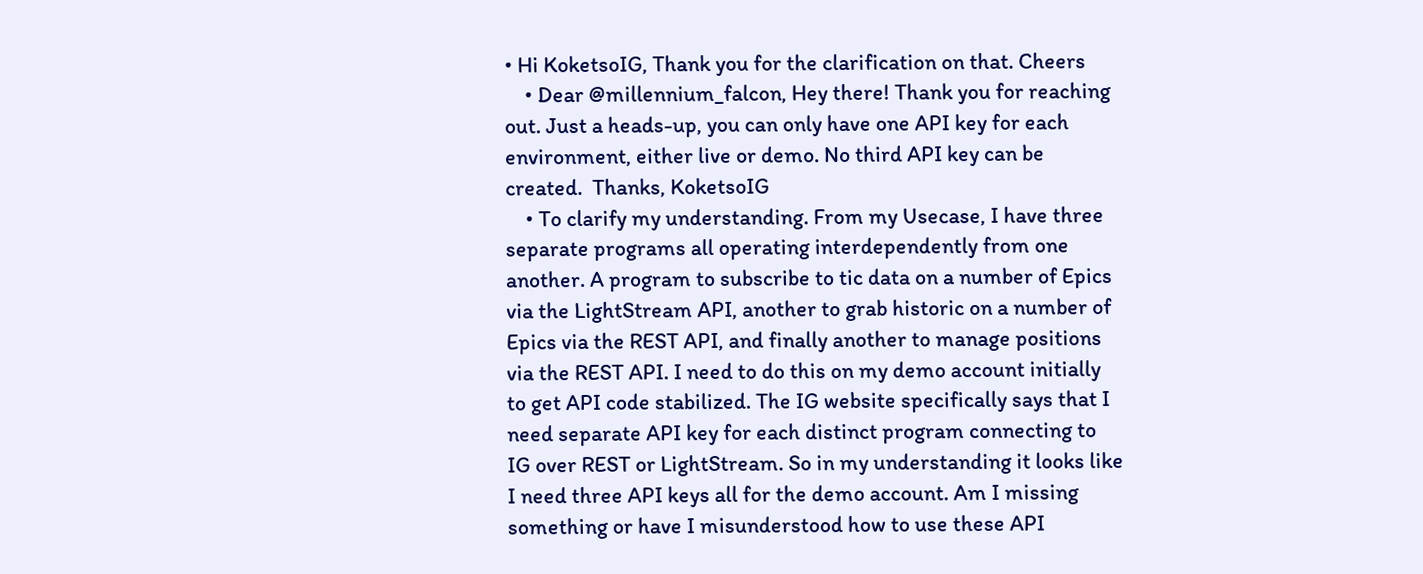• Hi KoketsoIG, Thank you for the clarification on that. Cheers
    • Dear @millennium_falcon, Hey there! Thank you for reaching out. Just a heads-up, you can only have one API key for each environment, either live or demo. No third API key can be created.  Thanks, KoketsoIG
    • To clarify my understanding. From my Usecase, I have three separate programs all operating interdependently from one another. A program to subscribe to tic data on a number of Epics via the LightStream API, another to grab historic on a number of Epics via the REST API, and finally another to manage positions via the REST API. I need to do this on my demo account initially to get API code stabilized. The IG website specifically says that I need separate API key for each distinct program connecting to IG over REST or LightStream. So in my understanding it looks like I need three API keys all for the demo account. Am I missing something or have I misunderstood how to use these API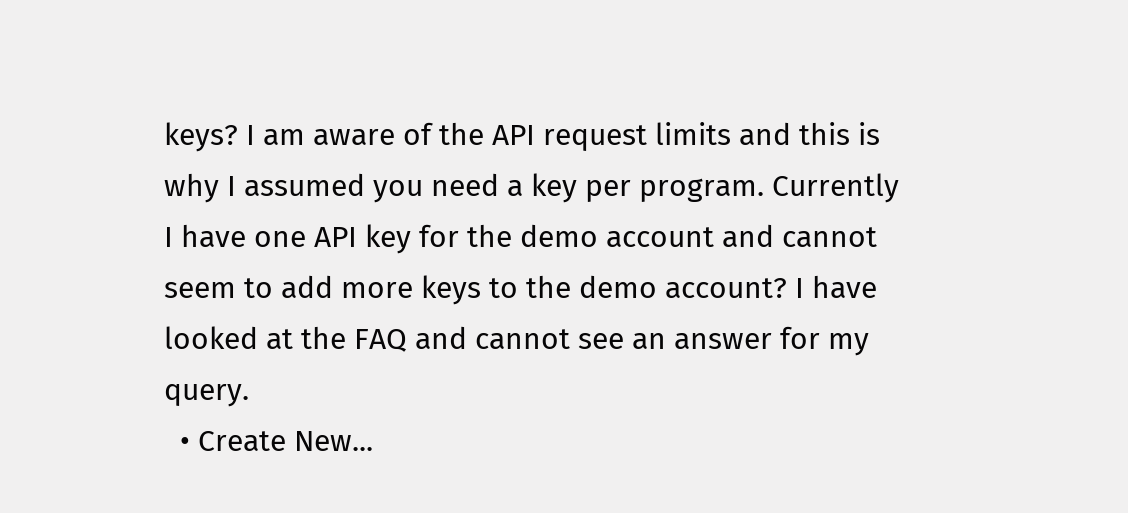keys? I am aware of the API request limits and this is why I assumed you need a key per program. Currently I have one API key for the demo account and cannot seem to add more keys to the demo account? I have looked at the FAQ and cannot see an answer for my query.
  • Create New...